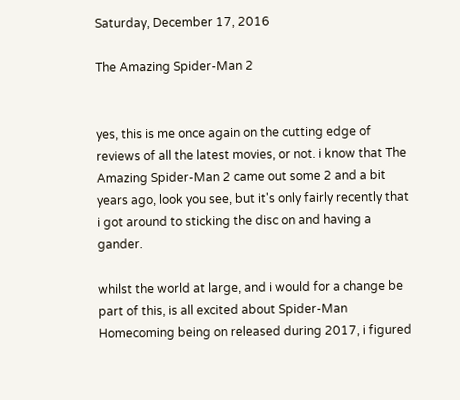Saturday, December 17, 2016

The Amazing Spider-Man 2


yes, this is me once again on the cutting edge of reviews of all the latest movies, or not. i know that The Amazing Spider-Man 2 came out some 2 and a bit years ago, look you see, but it's only fairly recently that i got around to sticking the disc on and having a gander.

whilst the world at large, and i would for a change be part of this, is all excited about Spider-Man Homecoming being on released during 2017, i figured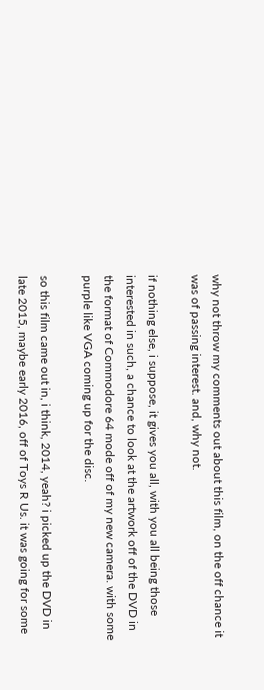why not throw my comments out about this film, on the off chance it was of passing interest. and, why not.

if nothing else, i suppose, it gives you all, with you all being those interested in such, a chance to look at the artwork off of the DVD in the format of Commodore 64 mode off of my new camera. with some purple like VGA coming up for the disc.

so this film came out in, i think, 2014, yeah? i picked up the DVD in late 2015, maybe early 2016, off of Toys R Us. it was going for some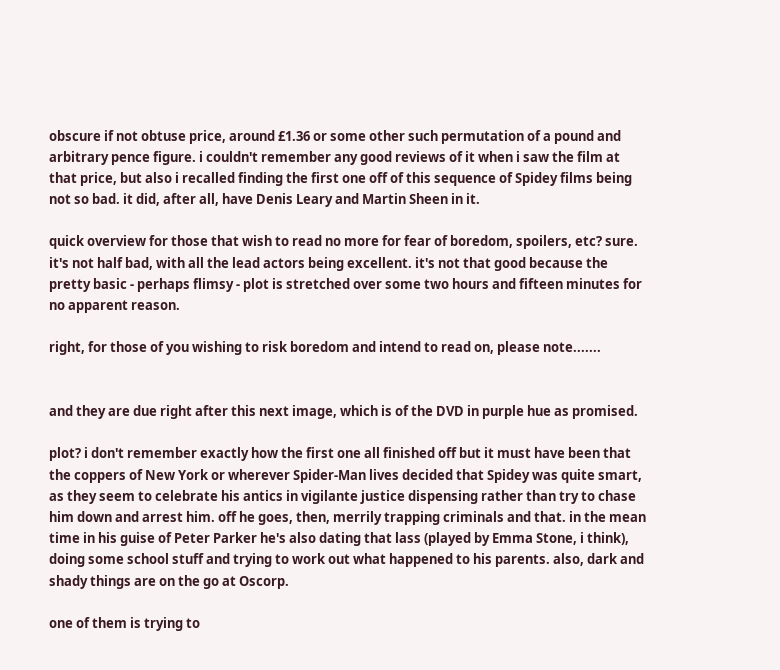obscure if not obtuse price, around £1.36 or some other such permutation of a pound and arbitrary pence figure. i couldn't remember any good reviews of it when i saw the film at that price, but also i recalled finding the first one off of this sequence of Spidey films being not so bad. it did, after all, have Denis Leary and Martin Sheen in it.

quick overview for those that wish to read no more for fear of boredom, spoilers, etc? sure. it's not half bad, with all the lead actors being excellent. it's not that good because the pretty basic - perhaps flimsy - plot is stretched over some two hours and fifteen minutes for no apparent reason.

right, for those of you wishing to risk boredom and intend to read on, please note.......


and they are due right after this next image, which is of the DVD in purple hue as promised.

plot? i don't remember exactly how the first one all finished off but it must have been that the coppers of New York or wherever Spider-Man lives decided that Spidey was quite smart, as they seem to celebrate his antics in vigilante justice dispensing rather than try to chase him down and arrest him. off he goes, then, merrily trapping criminals and that. in the mean time in his guise of Peter Parker he's also dating that lass (played by Emma Stone, i think), doing some school stuff and trying to work out what happened to his parents. also, dark and shady things are on the go at Oscorp.

one of them is trying to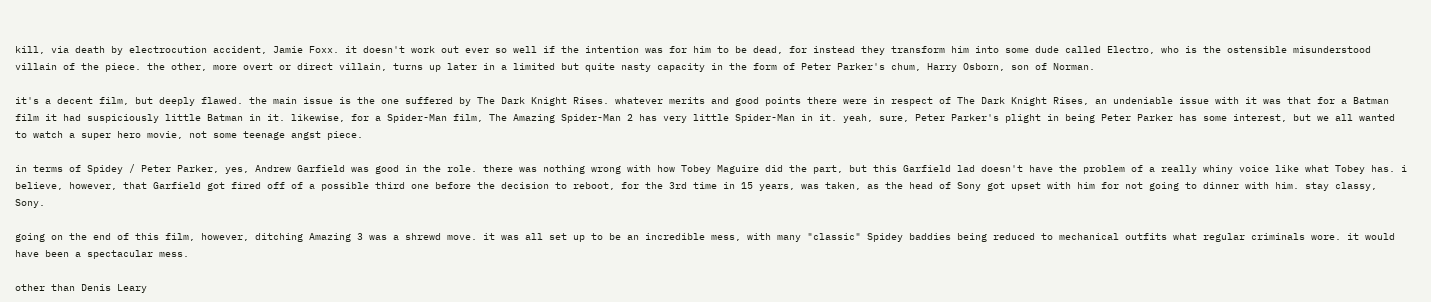kill, via death by electrocution accident, Jamie Foxx. it doesn't work out ever so well if the intention was for him to be dead, for instead they transform him into some dude called Electro, who is the ostensible misunderstood villain of the piece. the other, more overt or direct villain, turns up later in a limited but quite nasty capacity in the form of Peter Parker's chum, Harry Osborn, son of Norman.

it's a decent film, but deeply flawed. the main issue is the one suffered by The Dark Knight Rises. whatever merits and good points there were in respect of The Dark Knight Rises, an undeniable issue with it was that for a Batman film it had suspiciously little Batman in it. likewise, for a Spider-Man film, The Amazing Spider-Man 2 has very little Spider-Man in it. yeah, sure, Peter Parker's plight in being Peter Parker has some interest, but we all wanted to watch a super hero movie, not some teenage angst piece.

in terms of Spidey / Peter Parker, yes, Andrew Garfield was good in the role. there was nothing wrong with how Tobey Maguire did the part, but this Garfield lad doesn't have the problem of a really whiny voice like what Tobey has. i believe, however, that Garfield got fired off of a possible third one before the decision to reboot, for the 3rd time in 15 years, was taken, as the head of Sony got upset with him for not going to dinner with him. stay classy, Sony.

going on the end of this film, however, ditching Amazing 3 was a shrewd move. it was all set up to be an incredible mess, with many "classic" Spidey baddies being reduced to mechanical outfits what regular criminals wore. it would have been a spectacular mess.

other than Denis Leary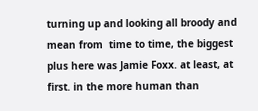turning up and looking all broody and mean from  time to time, the biggest plus here was Jamie Foxx. at least, at first. in the more human than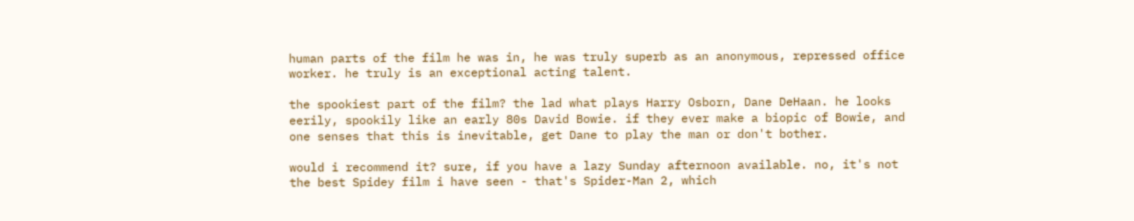human parts of the film he was in, he was truly superb as an anonymous, repressed office worker. he truly is an exceptional acting talent.

the spookiest part of the film? the lad what plays Harry Osborn, Dane DeHaan. he looks eerily, spookily like an early 80s David Bowie. if they ever make a biopic of Bowie, and one senses that this is inevitable, get Dane to play the man or don't bother.

would i recommend it? sure, if you have a lazy Sunday afternoon available. no, it's not the best Spidey film i have seen - that's Spider-Man 2, which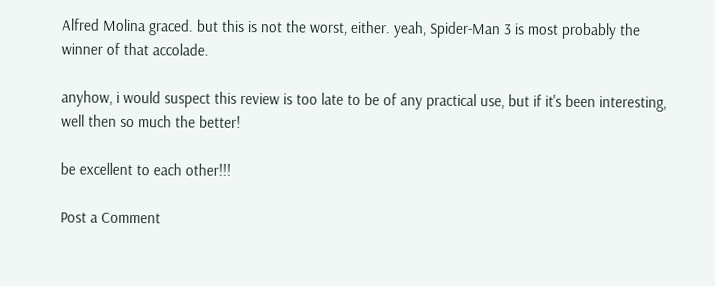Alfred Molina graced. but this is not the worst, either. yeah, Spider-Man 3 is most probably the winner of that accolade.

anyhow, i would suspect this review is too late to be of any practical use, but if it's been interesting, well then so much the better!

be excellent to each other!!!

Post a Comment